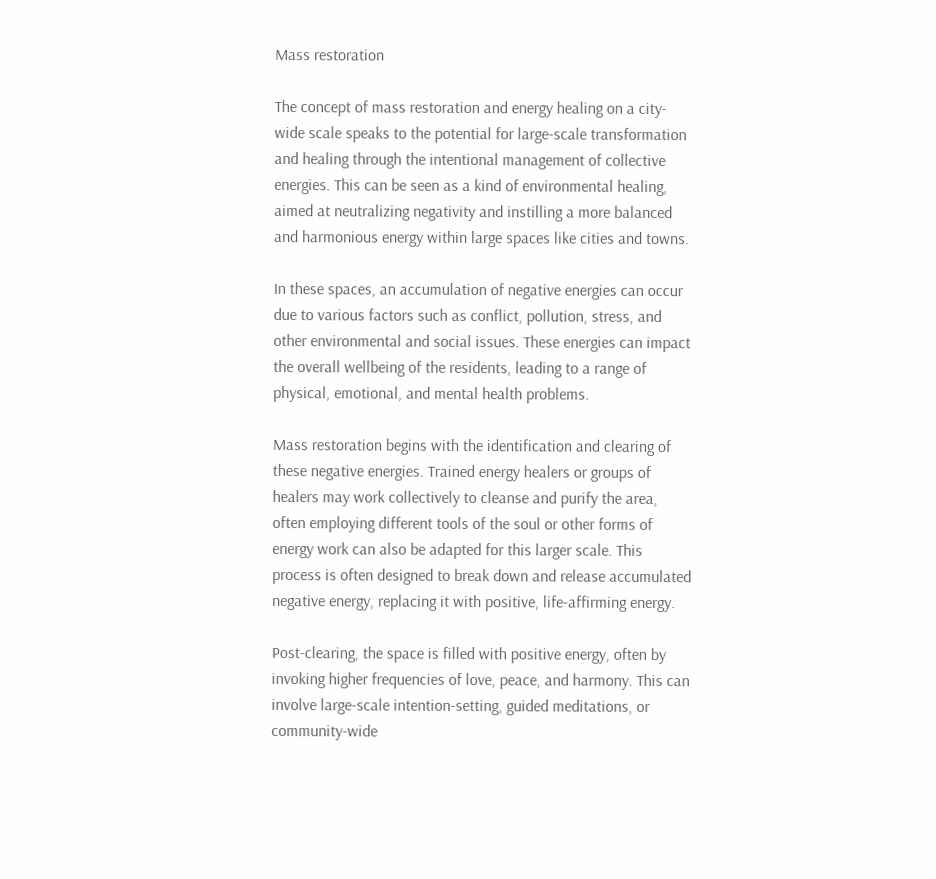Mass restoration

The concept of mass restoration and energy healing on a city-wide scale speaks to the potential for large-scale transformation and healing through the intentional management of collective energies. This can be seen as a kind of environmental healing, aimed at neutralizing negativity and instilling a more balanced and harmonious energy within large spaces like cities and towns.

In these spaces, an accumulation of negative energies can occur due to various factors such as conflict, pollution, stress, and other environmental and social issues. These energies can impact the overall wellbeing of the residents, leading to a range of physical, emotional, and mental health problems.

Mass restoration begins with the identification and clearing of these negative energies. Trained energy healers or groups of healers may work collectively to cleanse and purify the area, often employing different tools of the soul or other forms of energy work can also be adapted for this larger scale. This process is often designed to break down and release accumulated negative energy, replacing it with positive, life-affirming energy.

Post-clearing, the space is filled with positive energy, often by invoking higher frequencies of love, peace, and harmony. This can involve large-scale intention-setting, guided meditations, or community-wide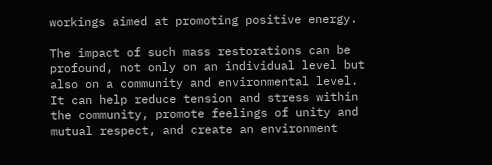workings aimed at promoting positive energy.

The impact of such mass restorations can be profound, not only on an individual level but also on a community and environmental level. It can help reduce tension and stress within the community, promote feelings of unity and mutual respect, and create an environment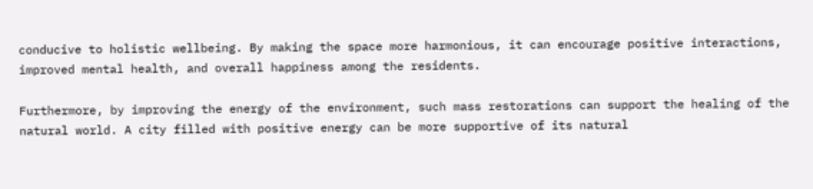conducive to holistic wellbeing. By making the space more harmonious, it can encourage positive interactions, improved mental health, and overall happiness among the residents.

Furthermore, by improving the energy of the environment, such mass restorations can support the healing of the natural world. A city filled with positive energy can be more supportive of its natural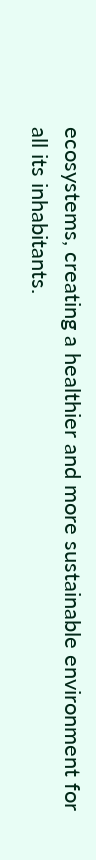ecosystems, creating a healthier and more sustainable environment for all its inhabitants.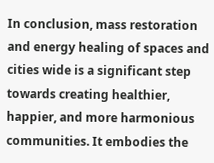In conclusion, mass restoration and energy healing of spaces and cities wide is a significant step towards creating healthier, happier, and more harmonious communities. It embodies the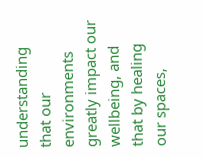understanding that our environments greatly impact our wellbeing, and that by healing our spaces,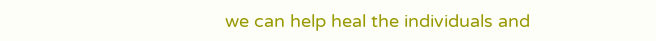we can help heal the individuals and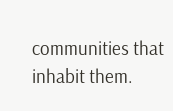communities that inhabit them.